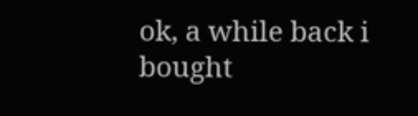ok, a while back i bought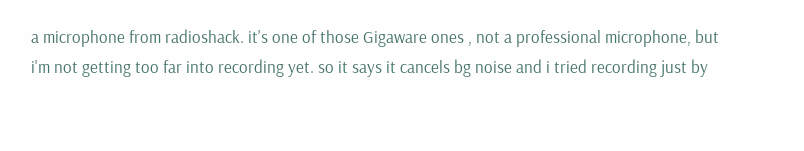a microphone from radioshack. it's one of those Gigaware ones , not a professional microphone, but i'm not getting too far into recording yet. so it says it cancels bg noise and i tried recording just by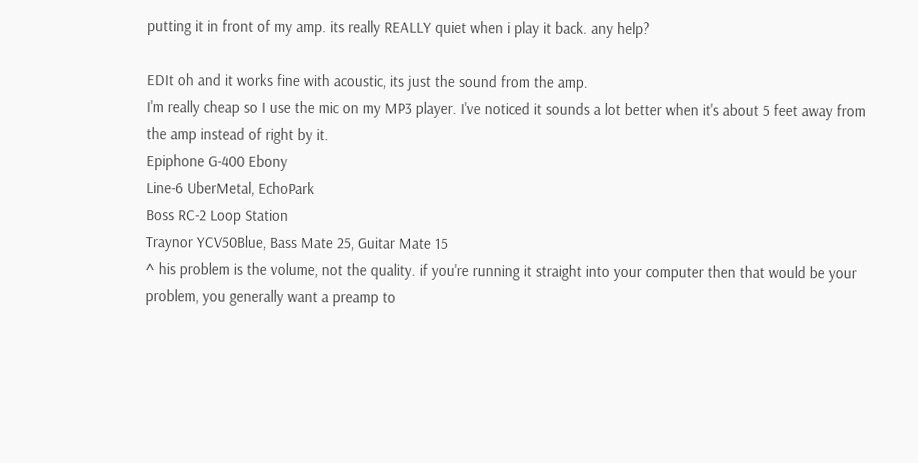putting it in front of my amp. its really REALLY quiet when i play it back. any help?

EDIt oh and it works fine with acoustic, its just the sound from the amp.
I'm really cheap so I use the mic on my MP3 player. I've noticed it sounds a lot better when it's about 5 feet away from the amp instead of right by it.
Epiphone G-400 Ebony
Line-6 UberMetal, EchoPark
Boss RC-2 Loop Station
Traynor YCV50Blue, Bass Mate 25, Guitar Mate 15
^ his problem is the volume, not the quality. if you're running it straight into your computer then that would be your problem, you generally want a preamp to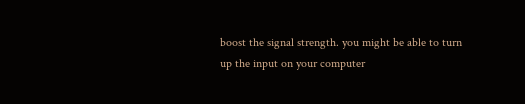boost the signal strength. you might be able to turn up the input on your computer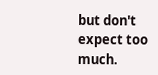but don't expect too much.